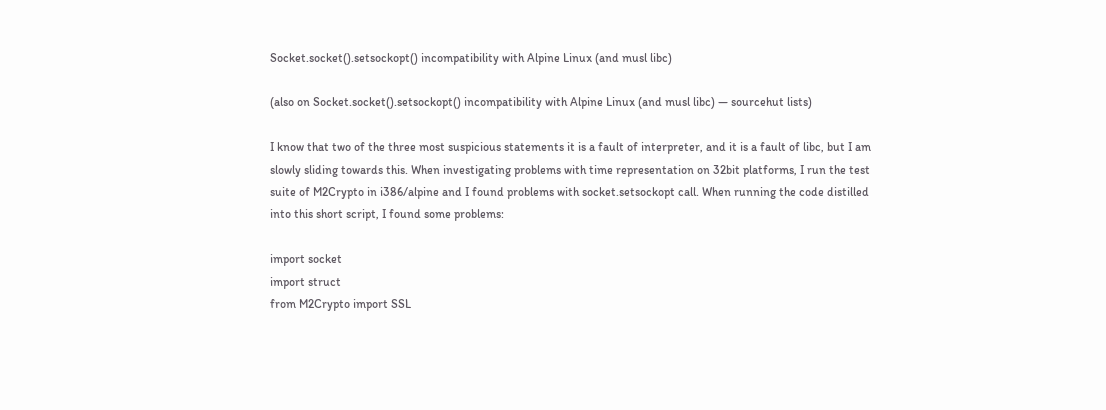Socket.socket().setsockopt() incompatibility with Alpine Linux (and musl libc)

(also on Socket.socket().setsockopt() incompatibility with Alpine Linux (and musl libc) — sourcehut lists)

I know that two of the three most suspicious statements it is a fault of interpreter, and it is a fault of libc, but I am slowly sliding towards this. When investigating problems with time representation on 32bit platforms, I run the test suite of M2Crypto in i386/alpine and I found problems with socket.setsockopt call. When running the code distilled into this short script, I found some problems:

import socket
import struct
from M2Crypto import SSL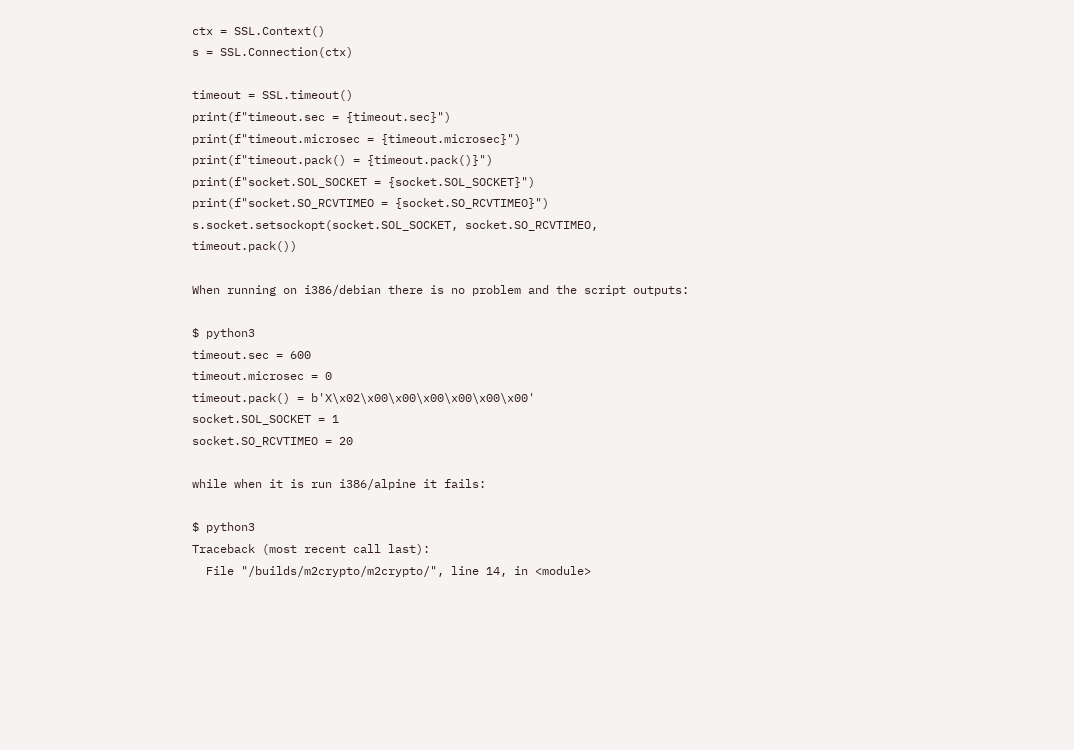ctx = SSL.Context()
s = SSL.Connection(ctx)

timeout = SSL.timeout()
print(f"timeout.sec = {timeout.sec}")
print(f"timeout.microsec = {timeout.microsec}")
print(f"timeout.pack() = {timeout.pack()}")
print(f"socket.SOL_SOCKET = {socket.SOL_SOCKET}")
print(f"socket.SO_RCVTIMEO = {socket.SO_RCVTIMEO}")
s.socket.setsockopt(socket.SOL_SOCKET, socket.SO_RCVTIMEO, timeout.pack())

When running on i386/debian there is no problem and the script outputs:

$ python3
timeout.sec = 600
timeout.microsec = 0
timeout.pack() = b'X\x02\x00\x00\x00\x00\x00\x00'
socket.SOL_SOCKET = 1
socket.SO_RCVTIMEO = 20

while when it is run i386/alpine it fails:

$ python3
Traceback (most recent call last):
  File "/builds/m2crypto/m2crypto/", line 14, in <module>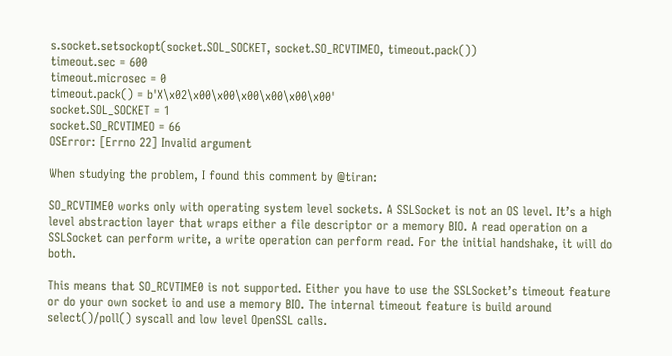s.socket.setsockopt(socket.SOL_SOCKET, socket.SO_RCVTIMEO, timeout.pack())
timeout.sec = 600
timeout.microsec = 0
timeout.pack() = b'X\x02\x00\x00\x00\x00\x00\x00'
socket.SOL_SOCKET = 1
socket.SO_RCVTIMEO = 66
OSError: [Errno 22] Invalid argument

When studying the problem, I found this comment by @tiran:

SO_RCVTIME0 works only with operating system level sockets. A SSLSocket is not an OS level. It’s a high level abstraction layer that wraps either a file descriptor or a memory BIO. A read operation on a SSLSocket can perform write, a write operation can perform read. For the initial handshake, it will do both.

This means that SO_RCVTIME0 is not supported. Either you have to use the SSLSocket’s timeout feature or do your own socket io and use a memory BIO. The internal timeout feature is build around select()/poll() syscall and low level OpenSSL calls.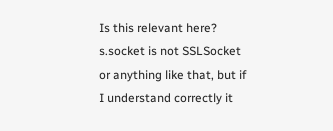Is this relevant here? s.socket is not SSLSocket or anything like that, but if I understand correctly it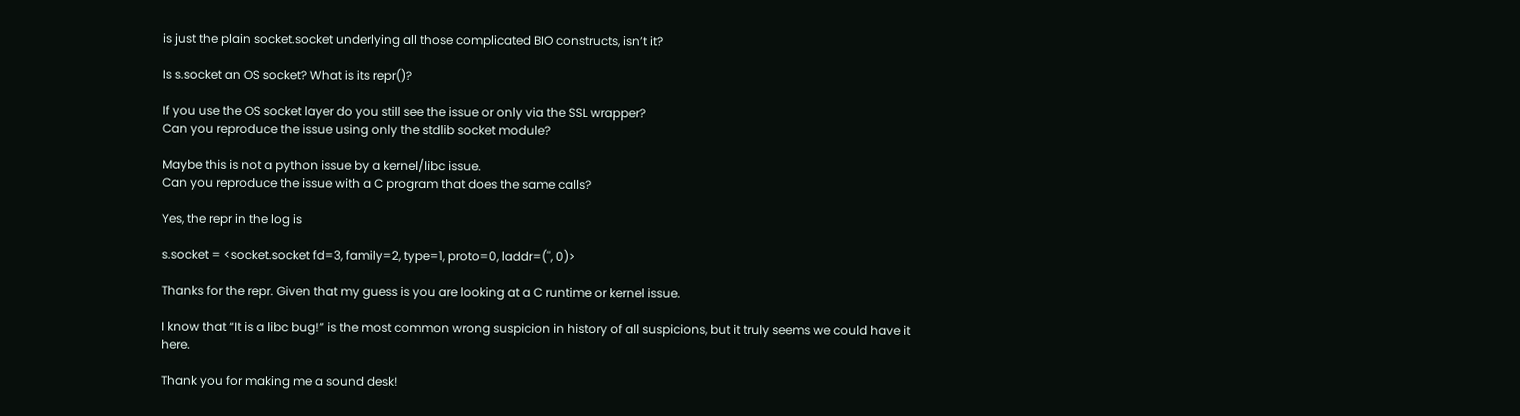is just the plain socket.socket underlying all those complicated BIO constructs, isn’t it?

Is s.socket an OS socket? What is its repr()?

If you use the OS socket layer do you still see the issue or only via the SSL wrapper?
Can you reproduce the issue using only the stdlib socket module?

Maybe this is not a python issue by a kernel/libc issue.
Can you reproduce the issue with a C program that does the same calls?

Yes, the repr in the log is

s.socket = <socket.socket fd=3, family=2, type=1, proto=0, laddr=('', 0)>

Thanks for the repr. Given that my guess is you are looking at a C runtime or kernel issue.

I know that “It is a libc bug!” is the most common wrong suspicion in history of all suspicions, but it truly seems we could have it here.

Thank you for making me a sound desk!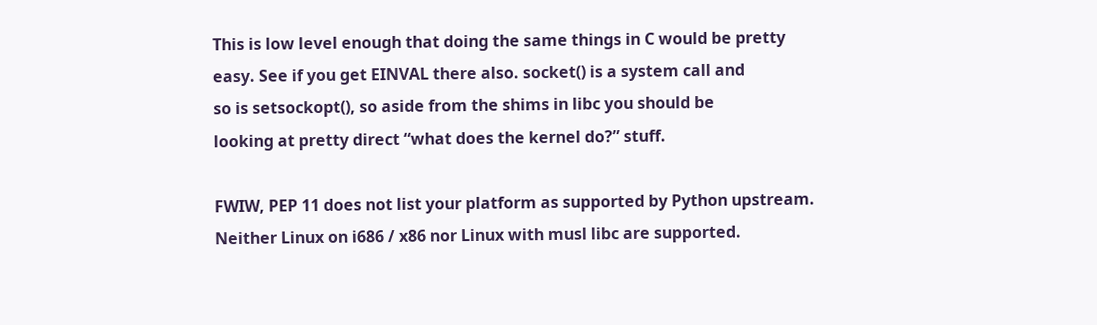This is low level enough that doing the same things in C would be pretty
easy. See if you get EINVAL there also. socket() is a system call and
so is setsockopt(), so aside from the shims in libc you should be
looking at pretty direct “what does the kernel do?” stuff.

FWIW, PEP 11 does not list your platform as supported by Python upstream. Neither Linux on i686 / x86 nor Linux with musl libc are supported.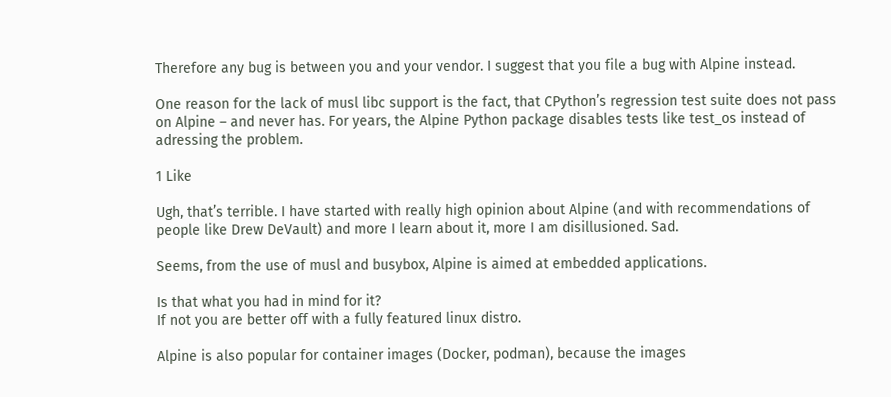Therefore any bug is between you and your vendor. I suggest that you file a bug with Alpine instead.

One reason for the lack of musl libc support is the fact, that CPython’s regression test suite does not pass on Alpine – and never has. For years, the Alpine Python package disables tests like test_os instead of adressing the problem.

1 Like

Ugh, that’s terrible. I have started with really high opinion about Alpine (and with recommendations of people like Drew DeVault) and more I learn about it, more I am disillusioned. Sad.

Seems, from the use of musl and busybox, Alpine is aimed at embedded applications.

Is that what you had in mind for it?
If not you are better off with a fully featured linux distro.

Alpine is also popular for container images (Docker, podman), because the images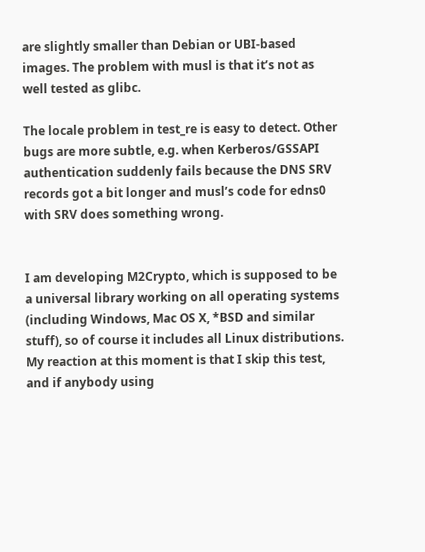are slightly smaller than Debian or UBI-based images. The problem with musl is that it’s not as well tested as glibc.

The locale problem in test_re is easy to detect. Other bugs are more subtle, e.g. when Kerberos/GSSAPI authentication suddenly fails because the DNS SRV records got a bit longer and musl’s code for edns0 with SRV does something wrong.


I am developing M2Crypto, which is supposed to be a universal library working on all operating systems (including Windows, Mac OS X, *BSD and similar stuff), so of course it includes all Linux distributions. My reaction at this moment is that I skip this test, and if anybody using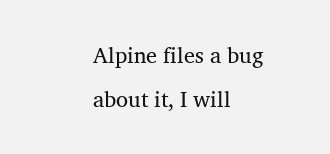Alpine files a bug about it, I will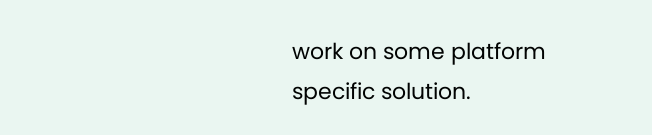work on some platform specific solution.